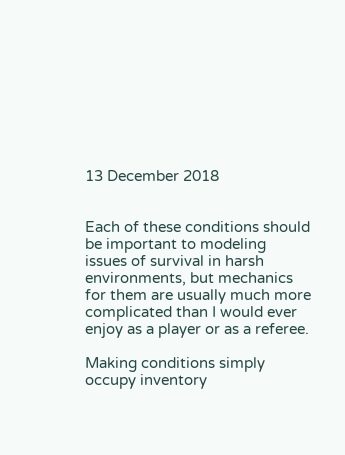13 December 2018


Each of these conditions should be important to modeling issues of survival in harsh environments, but mechanics for them are usually much more complicated than I would ever enjoy as a player or as a referee.

Making conditions simply occupy inventory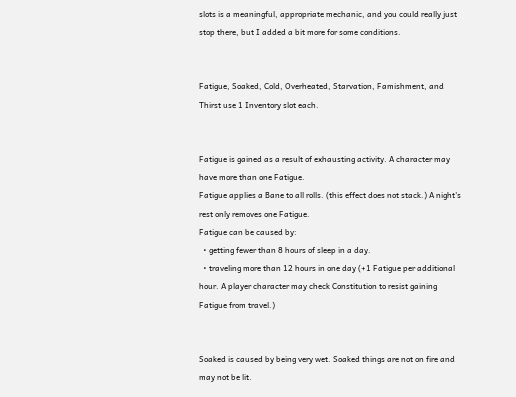slots is a meaningful, appropriate mechanic, and you could really just stop there, but I added a bit more for some conditions.


Fatigue, Soaked, Cold, Overheated, Starvation, Famishment, and Thirst use 1 Inventory slot each.


Fatigue is gained as a result of exhausting activity. A character may have more than one Fatigue.
Fatigue applies a Bane to all rolls. (this effect does not stack.) A night's rest only removes one Fatigue.
Fatigue can be caused by:
  • getting fewer than 8 hours of sleep in a day.
  • traveling more than 12 hours in one day (+1 Fatigue per additional hour. A player character may check Constitution to resist gaining Fatigue from travel.)


Soaked is caused by being very wet. Soaked things are not on fire and may not be lit.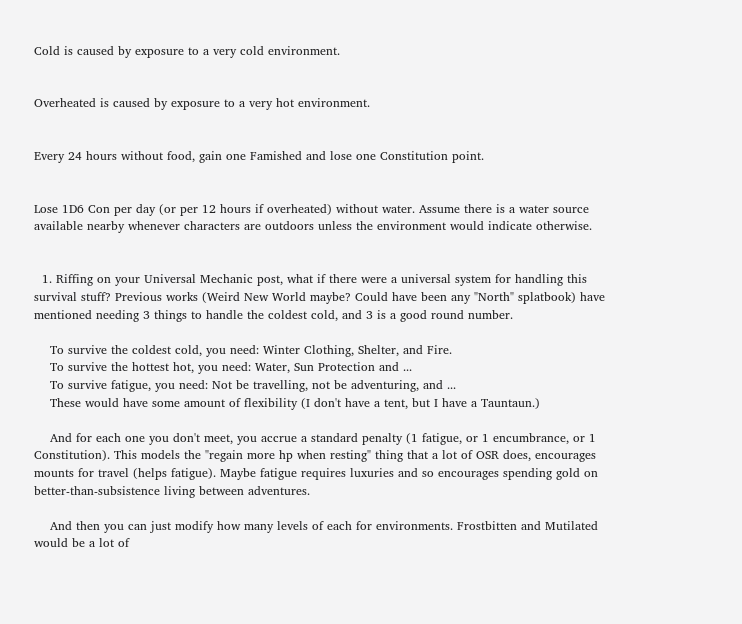Cold is caused by exposure to a very cold environment.


Overheated is caused by exposure to a very hot environment.


Every 24 hours without food, gain one Famished and lose one Constitution point.


Lose 1D6 Con per day (or per 12 hours if overheated) without water. Assume there is a water source available nearby whenever characters are outdoors unless the environment would indicate otherwise.


  1. Riffing on your Universal Mechanic post, what if there were a universal system for handling this survival stuff? Previous works (Weird New World maybe? Could have been any "North" splatbook) have mentioned needing 3 things to handle the coldest cold, and 3 is a good round number.

    To survive the coldest cold, you need: Winter Clothing, Shelter, and Fire.
    To survive the hottest hot, you need: Water, Sun Protection and ...
    To survive fatigue, you need: Not be travelling, not be adventuring, and ...
    These would have some amount of flexibility (I don't have a tent, but I have a Tauntaun.)

    And for each one you don't meet, you accrue a standard penalty (1 fatigue, or 1 encumbrance, or 1 Constitution). This models the "regain more hp when resting" thing that a lot of OSR does, encourages mounts for travel (helps fatigue). Maybe fatigue requires luxuries and so encourages spending gold on better-than-subsistence living between adventures.

    And then you can just modify how many levels of each for environments. Frostbitten and Mutilated would be a lot of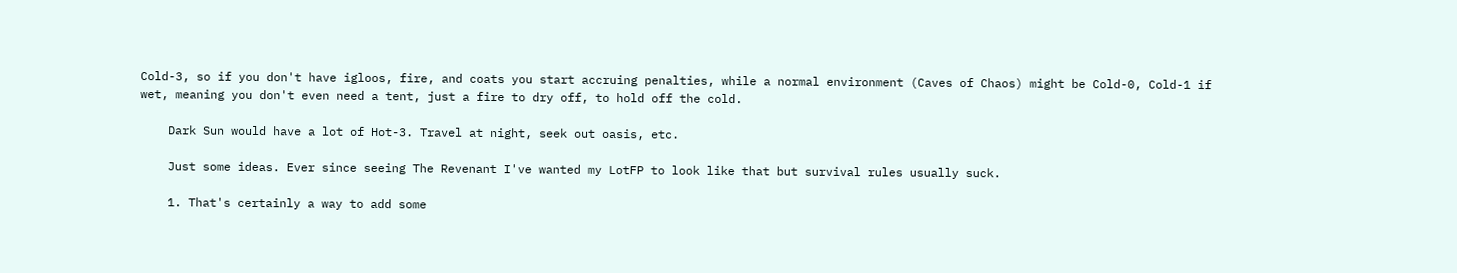Cold-3, so if you don't have igloos, fire, and coats you start accruing penalties, while a normal environment (Caves of Chaos) might be Cold-0, Cold-1 if wet, meaning you don't even need a tent, just a fire to dry off, to hold off the cold.

    Dark Sun would have a lot of Hot-3. Travel at night, seek out oasis, etc.

    Just some ideas. Ever since seeing The Revenant I've wanted my LotFP to look like that but survival rules usually suck.

    1. That's certainly a way to add some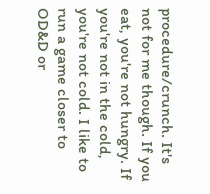procedure/crunch. It's not for me though. If you eat, you're not hungry. If you're not in the cold, you're not cold. I like to run a game closer to OD&D or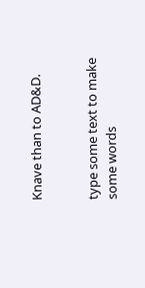Knave than to AD&D.


type some text to make some words